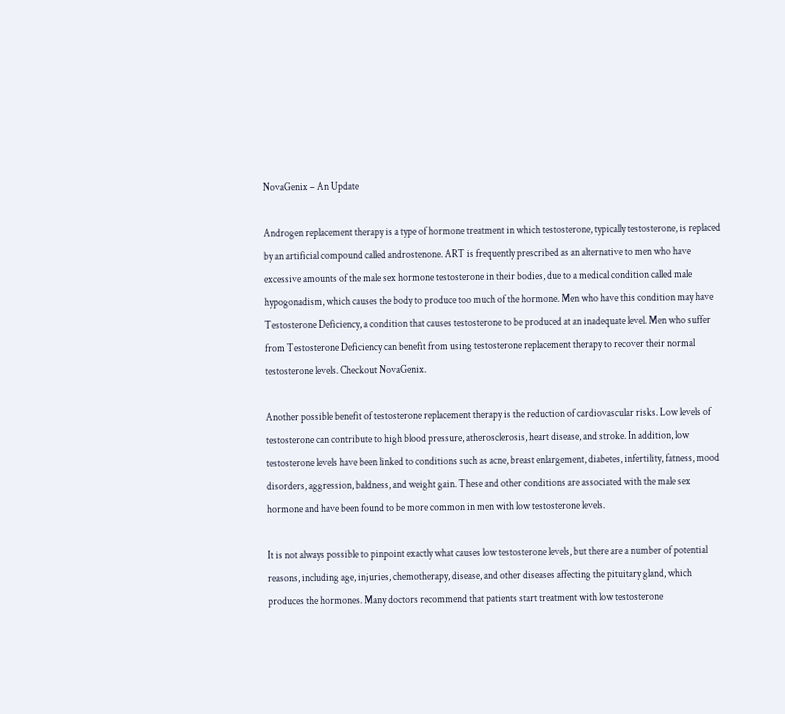NovaGenix – An Update

Androgen replacement therapy is a type of hormone treatment in which testosterone, typically testosterone, is replaced by an artificial compound called androstenone. ART is frequently prescribed as an alternative to men who have excessive amounts of the male sex hormone testosterone in their bodies, due to a medical condition called male hypogonadism, which causes the body to produce too much of the hormone. Men who have this condition may have Testosterone Deficiency, a condition that causes testosterone to be produced at an inadequate level. Men who suffer from Testosterone Deficiency can benefit from using testosterone replacement therapy to recover their normal testosterone levels. Checkout NovaGenix.

Another possible benefit of testosterone replacement therapy is the reduction of cardiovascular risks. Low levels of testosterone can contribute to high blood pressure, atherosclerosis, heart disease, and stroke. In addition, low testosterone levels have been linked to conditions such as acne, breast enlargement, diabetes, infertility, fatness, mood disorders, aggression, baldness, and weight gain. These and other conditions are associated with the male sex hormone and have been found to be more common in men with low testosterone levels.

It is not always possible to pinpoint exactly what causes low testosterone levels, but there are a number of potential reasons, including age, injuries, chemotherapy, disease, and other diseases affecting the pituitary gland, which produces the hormones. Many doctors recommend that patients start treatment with low testosterone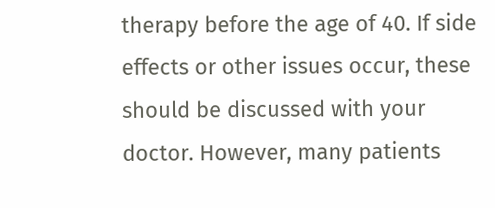therapy before the age of 40. If side effects or other issues occur, these should be discussed with your doctor. However, many patients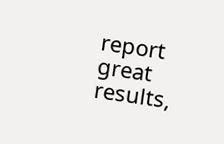report great results,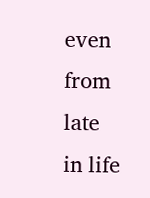even from late in life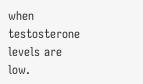when testosterone levels are low.